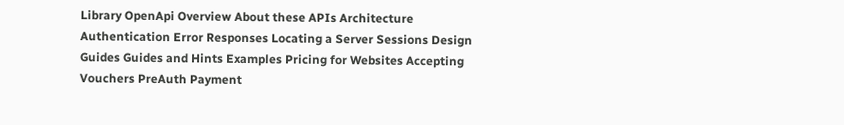Library OpenApi Overview About these APIs Architecture Authentication Error Responses Locating a Server Sessions Design Guides Guides and Hints Examples Pricing for Websites Accepting Vouchers PreAuth Payment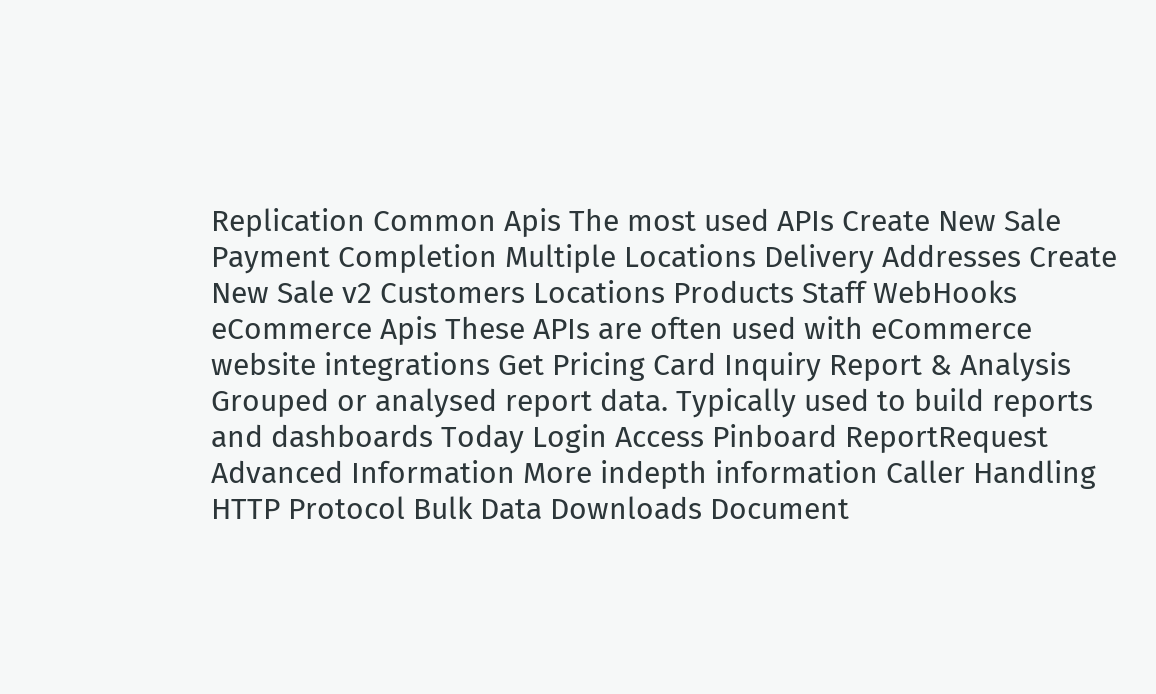Replication Common Apis The most used APIs Create New Sale Payment Completion Multiple Locations Delivery Addresses Create New Sale v2 Customers Locations Products Staff WebHooks eCommerce Apis These APIs are often used with eCommerce website integrations Get Pricing Card Inquiry Report & Analysis Grouped or analysed report data. Typically used to build reports and dashboards Today Login Access Pinboard ReportRequest Advanced Information More indepth information Caller Handling HTTP Protocol Bulk Data Downloads Document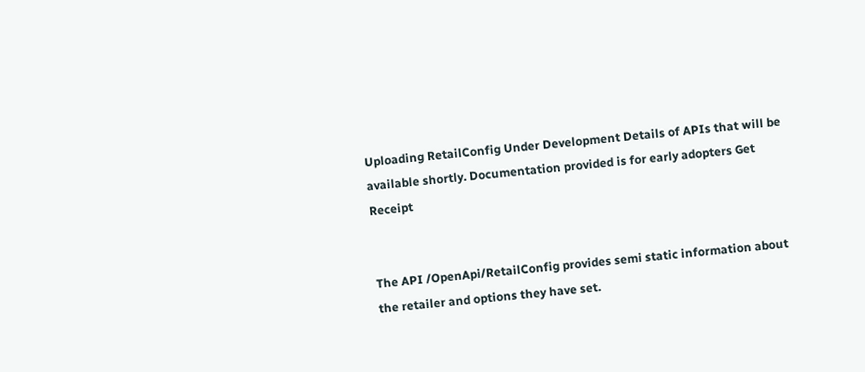Uploading RetailConfig Under Development Details of APIs that will be available shortly. Documentation provided is for early adopters Get Receipt


The API /OpenApi/RetailConfig provides semi static information about the retailer and options they have set.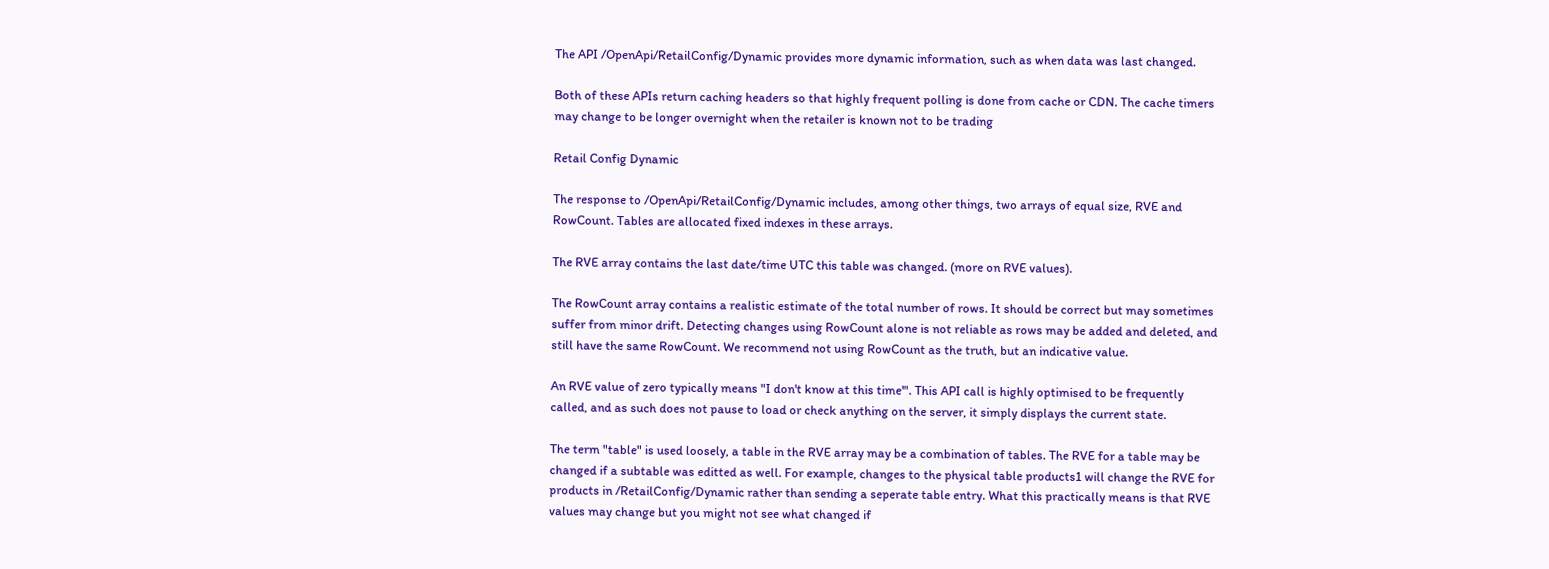The API /OpenApi/RetailConfig/Dynamic provides more dynamic information, such as when data was last changed.

Both of these APIs return caching headers so that highly frequent polling is done from cache or CDN. The cache timers may change to be longer overnight when the retailer is known not to be trading

Retail Config Dynamic

The response to /OpenApi/RetailConfig/Dynamic includes, among other things, two arrays of equal size, RVE and RowCount. Tables are allocated fixed indexes in these arrays.

The RVE array contains the last date/time UTC this table was changed. (more on RVE values).

The RowCount array contains a realistic estimate of the total number of rows. It should be correct but may sometimes suffer from minor drift. Detecting changes using RowCount alone is not reliable as rows may be added and deleted, and still have the same RowCount. We recommend not using RowCount as the truth, but an indicative value.

An RVE value of zero typically means "I don't know at this time'". This API call is highly optimised to be frequently called, and as such does not pause to load or check anything on the server, it simply displays the current state.

The term "table" is used loosely, a table in the RVE array may be a combination of tables. The RVE for a table may be changed if a subtable was editted as well. For example, changes to the physical table products1 will change the RVE for products in /RetailConfig/Dynamic rather than sending a seperate table entry. What this practically means is that RVE values may change but you might not see what changed if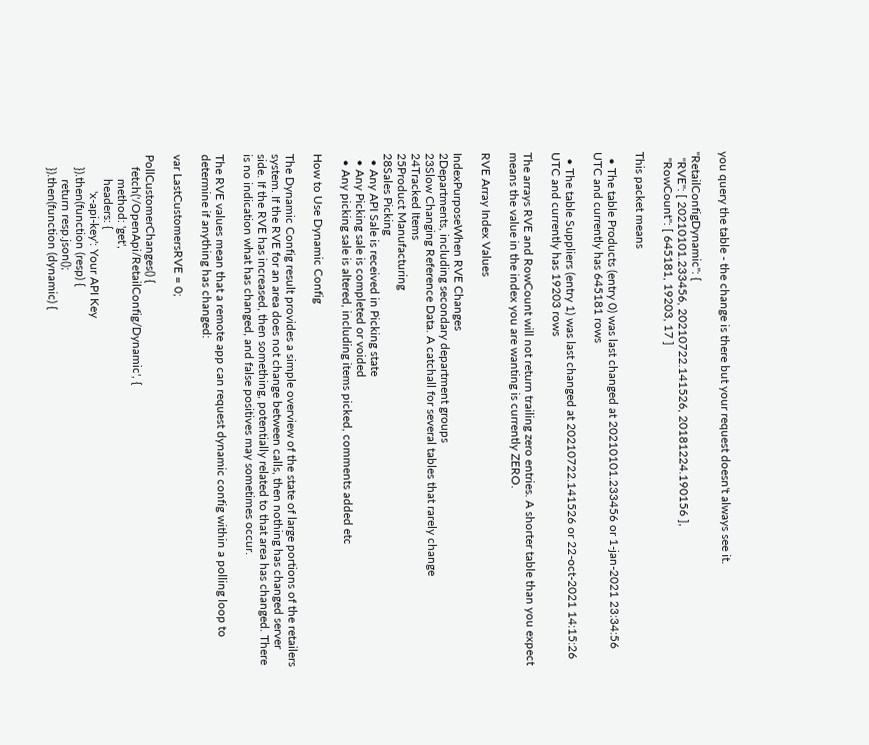you query the table - the change is there but your request doesn't always see it.

"RetailConfigDynamic": {
  "RVE": [ 20210101.233456, 20210722.141526, 20181224.190156 ],
  "RowCount": [ 645181, 19203, 17 ]

This packet means

  • The table Products (entry 0) was last changed at 20210101.233456 or 1-jan-2021 23:34:56 UTC and currently has 645181 rows

  • The table Suppliers (entry 1) was last changed at 20210722.141526 or 22-oct-2021 14:15:26 UTC and currently has 19203 rows

The arrays RVE and RowCount will not return trailing zero entries. A shorter table than you expect means the value in the index you are wanting is currently ZERO.

RVE Array Index Values

IndexPurposeWhen RVE Changes
2Departments, including secondary department groups
23Slow Changing Reference Data. A catchall for several tables that rarely change
24Tracked Items
25Product Manufacturing
28Sales Picking
  • Any API Sale is received in Picking state
  • Any Picking sale is completed or voided
  • Any picking sale is altered, including items picked, comments added etc

How to Use Dynamic Config

The Dynamic Config result provides a simple overview of the state of large portions of the retailers system. If the RVE for an area does not change between calls, then nothing has changed server side. If the RVE has increased, then something, potentially related to that area has changed. There is no indication what has changed, and false positives may sometimes occur.

The RVE values mean that a remote app can request dynamic config within a polling loop to determine if anything has changed:

var LastCustomersRVE = 0;

PollCustomerChanges() {
    fetch('/OpenApi/RetailConfig/Dynamic', {
        method: 'get',
        headers: {
            'x-api-key': Your API Key
    }).then(function (resp) {
        return resp.json();
    }).then(function (dynamic) {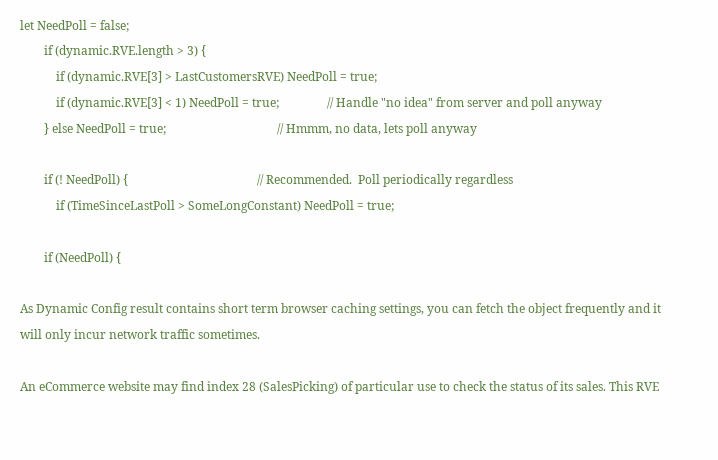let NeedPoll = false;
        if (dynamic.RVE.length > 3) {
            if (dynamic.RVE[3] > LastCustomersRVE) NeedPoll = true;
            if (dynamic.RVE[3] < 1) NeedPoll = true;                // Handle "no idea" from server and poll anyway
        } else NeedPoll = true;                                     // Hmmm, no data, lets poll anyway

        if (! NeedPoll) {                                           // Recommended.  Poll periodically regardless
            if (TimeSinceLastPoll > SomeLongConstant) NeedPoll = true;

        if (NeedPoll) {

As Dynamic Config result contains short term browser caching settings, you can fetch the object frequently and it will only incur network traffic sometimes.

An eCommerce website may find index 28 (SalesPicking) of particular use to check the status of its sales. This RVE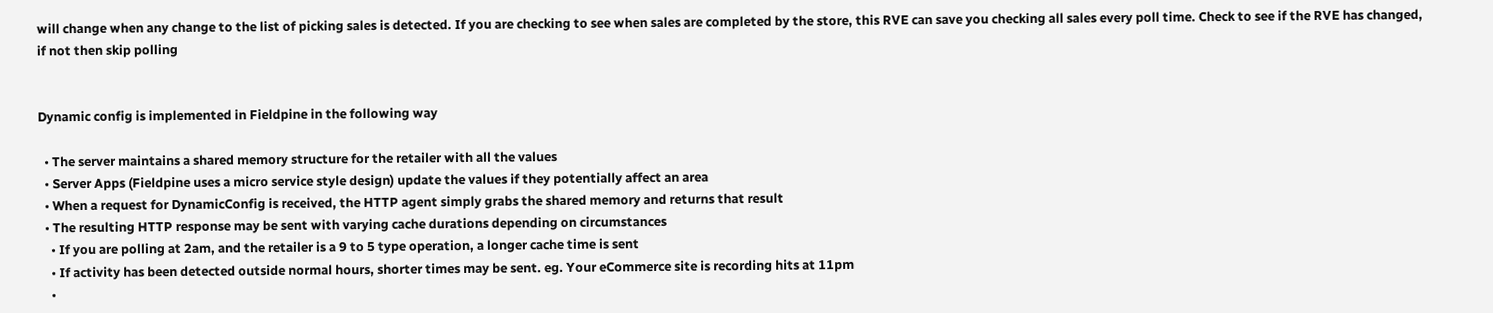will change when any change to the list of picking sales is detected. If you are checking to see when sales are completed by the store, this RVE can save you checking all sales every poll time. Check to see if the RVE has changed, if not then skip polling


Dynamic config is implemented in Fieldpine in the following way

  • The server maintains a shared memory structure for the retailer with all the values
  • Server Apps (Fieldpine uses a micro service style design) update the values if they potentially affect an area
  • When a request for DynamicConfig is received, the HTTP agent simply grabs the shared memory and returns that result
  • The resulting HTTP response may be sent with varying cache durations depending on circumstances
    • If you are polling at 2am, and the retailer is a 9 to 5 type operation, a longer cache time is sent
    • If activity has been detected outside normal hours, shorter times may be sent. eg. Your eCommerce site is recording hits at 11pm
    •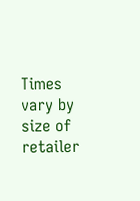Times vary by size of retailer